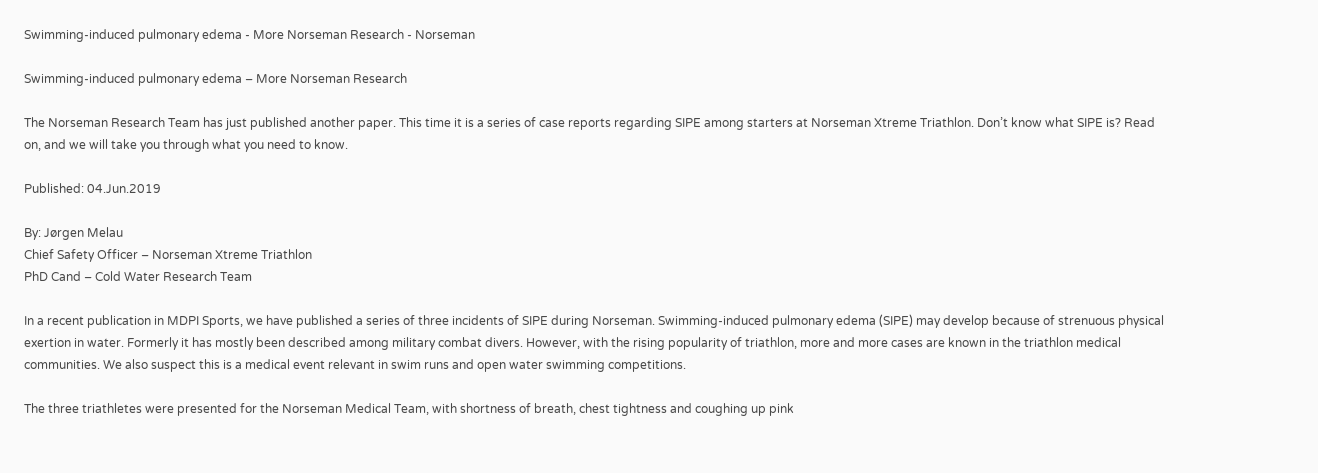Swimming-induced pulmonary edema - More Norseman Research - Norseman

Swimming-induced pulmonary edema – More Norseman Research

The Norseman Research Team has just published another paper. This time it is a series of case reports regarding SIPE among starters at Norseman Xtreme Triathlon. Don’t know what SIPE is? Read on, and we will take you through what you need to know.

Published: 04.Jun.2019

By: Jørgen Melau
Chief Safety Officer – Norseman Xtreme Triathlon
PhD Cand – Cold Water Research Team

In a recent publication in MDPI Sports, we have published a series of three incidents of SIPE during Norseman. Swimming-induced pulmonary edema (SIPE) may develop because of strenuous physical exertion in water. Formerly it has mostly been described among military combat divers. However, with the rising popularity of triathlon, more and more cases are known in the triathlon medical communities. We also suspect this is a medical event relevant in swim runs and open water swimming competitions.

The three triathletes were presented for the Norseman Medical Team, with shortness of breath, chest tightness and coughing up pink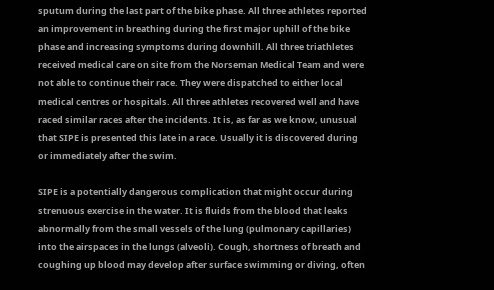sputum during the last part of the bike phase. All three athletes reported an improvement in breathing during the first major uphill of the bike phase and increasing symptoms during downhill. All three triathletes received medical care on site from the Norseman Medical Team and were not able to continue their race. They were dispatched to either local medical centres or hospitals. All three athletes recovered well and have raced similar races after the incidents. It is, as far as we know, unusual that SIPE is presented this late in a race. Usually it is discovered during or immediately after the swim.

SIPE is a potentially dangerous complication that might occur during strenuous exercise in the water. It is fluids from the blood that leaks abnormally from the small vessels of the lung (pulmonary capillaries) into the airspaces in the lungs (alveoli). Cough, shortness of breath and coughing up blood may develop after surface swimming or diving, often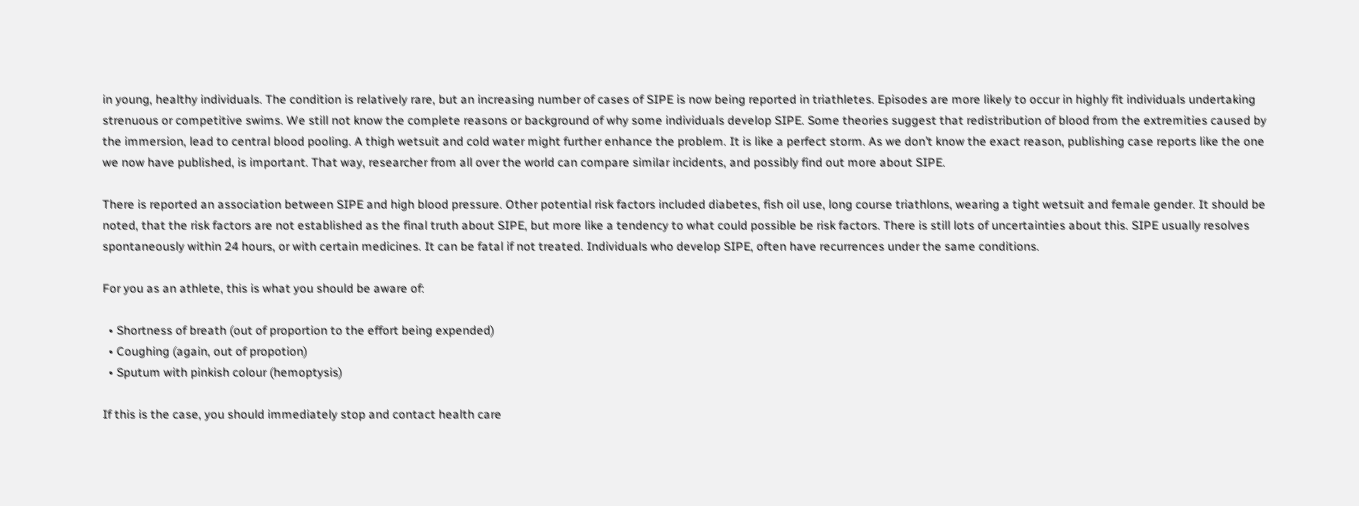in young, healthy individuals. The condition is relatively rare, but an increasing number of cases of SIPE is now being reported in triathletes. Episodes are more likely to occur in highly fit individuals undertaking strenuous or competitive swims. We still not know the complete reasons or background of why some individuals develop SIPE. Some theories suggest that redistribution of blood from the extremities caused by the immersion, lead to central blood pooling. A thigh wetsuit and cold water might further enhance the problem. It is like a perfect storm. As we don’t know the exact reason, publishing case reports like the one we now have published, is important. That way, researcher from all over the world can compare similar incidents, and possibly find out more about SIPE.

There is reported an association between SIPE and high blood pressure. Other potential risk factors included diabetes, fish oil use, long course triathlons, wearing a tight wetsuit and female gender. It should be noted, that the risk factors are not established as the final truth about SIPE, but more like a tendency to what could possible be risk factors. There is still lots of uncertainties about this. SIPE usually resolves spontaneously within 24 hours, or with certain medicines. It can be fatal if not treated. Individuals who develop SIPE, often have recurrences under the same conditions.

For you as an athlete, this is what you should be aware of:

  • Shortness of breath (out of proportion to the effort being expended)
  • Coughing (again, out of propotion)
  • Sputum with pinkish colour (hemoptysis)

If this is the case, you should immediately stop and contact health care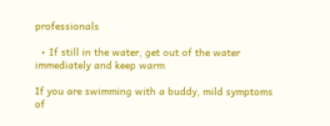professionals

  • If still in the water, get out of the water immediately and keep warm

If you are swimming with a buddy, mild symptoms of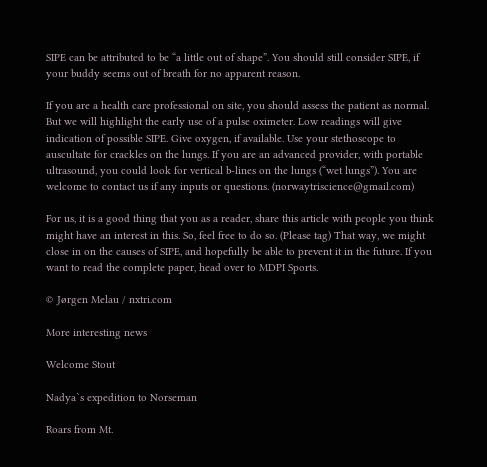SIPE can be attributed to be “a little out of shape”. You should still consider SIPE, if your buddy seems out of breath for no apparent reason.

If you are a health care professional on site, you should assess the patient as normal. But we will highlight the early use of a pulse oximeter. Low readings will give indication of possible SIPE. Give oxygen, if available. Use your stethoscope to auscultate for crackles on the lungs. If you are an advanced provider, with portable ultrasound, you could look for vertical b-lines on the lungs (“wet lungs”). You are welcome to contact us if any inputs or questions. (norwaytriscience@gmail.com)

For us, it is a good thing that you as a reader, share this article with people you think might have an interest in this. So, feel free to do so. (Please tag) That way, we might close in on the causes of SIPE, and hopefully be able to prevent it in the future. If you want to read the complete paper, head over to MDPI Sports.

© Jørgen Melau / nxtri.com

More interesting news

Welcome Stout

Nadya`s expedition to Norseman

Roars from Mt.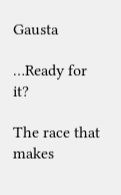Gausta

…Ready for it?

The race that makes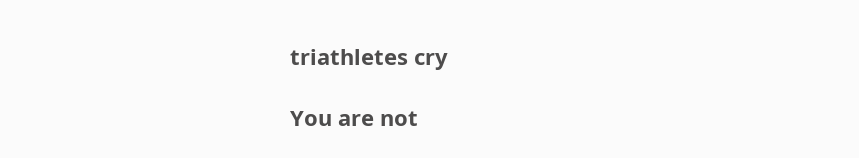triathletes cry

You are not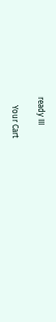ready III

    Your Cart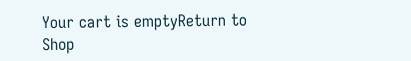Your cart is emptyReturn to Shop